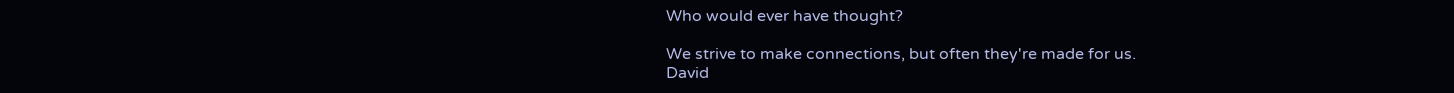Who would ever have thought?

We strive to make connections, but often they're made for us.
David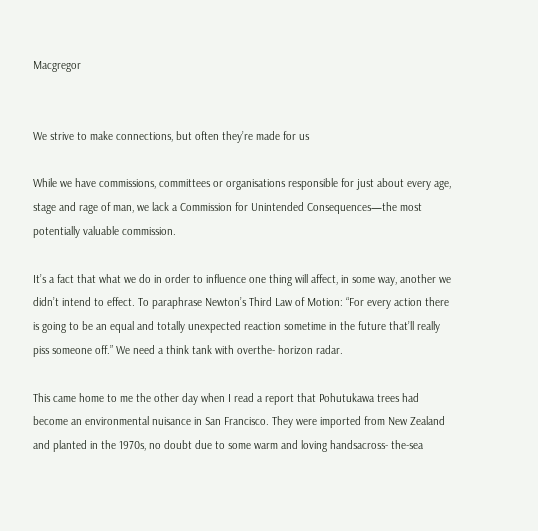Macgregor


We strive to make connections, but often they’re made for us

While we have commissions, committees or organisations responsible for just about every age, stage and rage of man, we lack a Commission for Unintended Consequences—the most potentially valuable commission.

It’s a fact that what we do in order to influence one thing will affect, in some way, another we didn’t intend to effect. To paraphrase Newton’s Third Law of Motion: “For every action there is going to be an equal and totally unexpected reaction sometime in the future that’ll really piss someone off.” We need a think tank with overthe- horizon radar.

This came home to me the other day when I read a report that Pohutukawa trees had become an environmental nuisance in San Francisco. They were imported from New Zealand and planted in the 1970s, no doubt due to some warm and loving handsacross- the-sea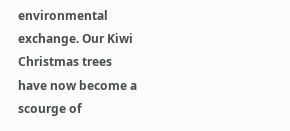environmental exchange. Our Kiwi Christmas trees have now become a scourge of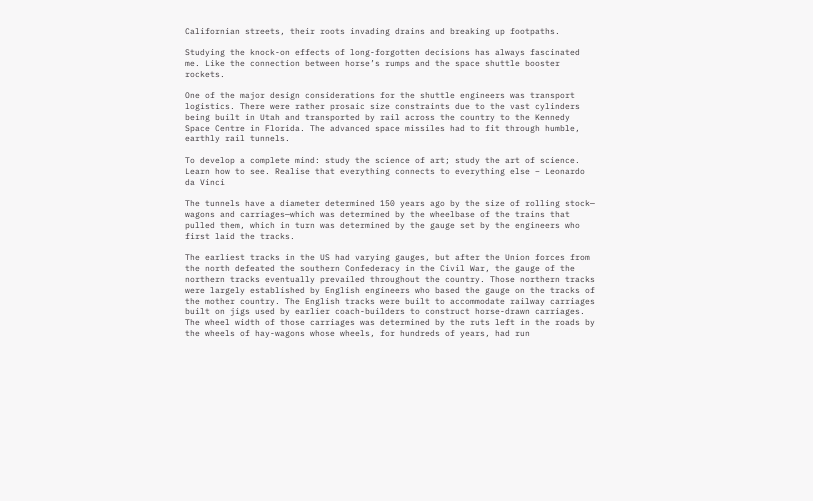Californian streets, their roots invading drains and breaking up footpaths.

Studying the knock-on effects of long-forgotten decisions has always fascinated me. Like the connection between horse’s rumps and the space shuttle booster rockets.

One of the major design considerations for the shuttle engineers was transport logistics. There were rather prosaic size constraints due to the vast cylinders being built in Utah and transported by rail across the country to the Kennedy Space Centre in Florida. The advanced space missiles had to fit through humble, earthly rail tunnels.

To develop a complete mind: study the science of art; study the art of science. Learn how to see. Realise that everything connects to everything else – Leonardo da Vinci

The tunnels have a diameter determined 150 years ago by the size of rolling stock— wagons and carriages—which was determined by the wheelbase of the trains that pulled them, which in turn was determined by the gauge set by the engineers who first laid the tracks.

The earliest tracks in the US had varying gauges, but after the Union forces from the north defeated the southern Confederacy in the Civil War, the gauge of the northern tracks eventually prevailed throughout the country. Those northern tracks were largely established by English engineers who based the gauge on the tracks of the mother country. The English tracks were built to accommodate railway carriages built on jigs used by earlier coach-builders to construct horse-drawn carriages. The wheel width of those carriages was determined by the ruts left in the roads by the wheels of hay-wagons whose wheels, for hundreds of years, had run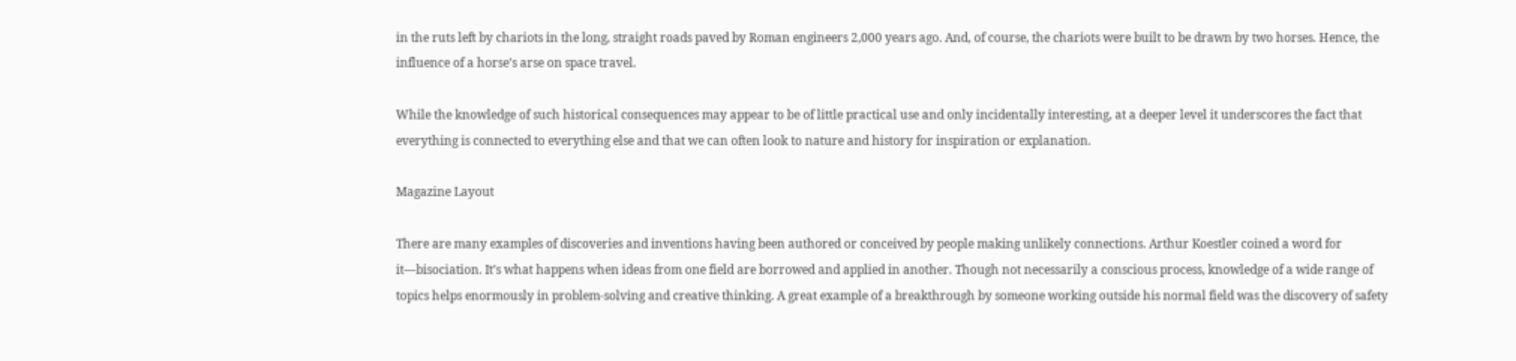in the ruts left by chariots in the long, straight roads paved by Roman engineers 2,000 years ago. And, of course, the chariots were built to be drawn by two horses. Hence, the influence of a horse’s arse on space travel.

While the knowledge of such historical consequences may appear to be of little practical use and only incidentally interesting, at a deeper level it underscores the fact that everything is connected to everything else and that we can often look to nature and history for inspiration or explanation.

Magazine Layout

There are many examples of discoveries and inventions having been authored or conceived by people making unlikely connections. Arthur Koestler coined a word for it—bisociation. It’s what happens when ideas from one field are borrowed and applied in another. Though not necessarily a conscious process, knowledge of a wide range of topics helps enormously in problem-solving and creative thinking. A great example of a breakthrough by someone working outside his normal field was the discovery of safety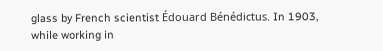glass by French scientist Édouard Bénédictus. In 1903, while working in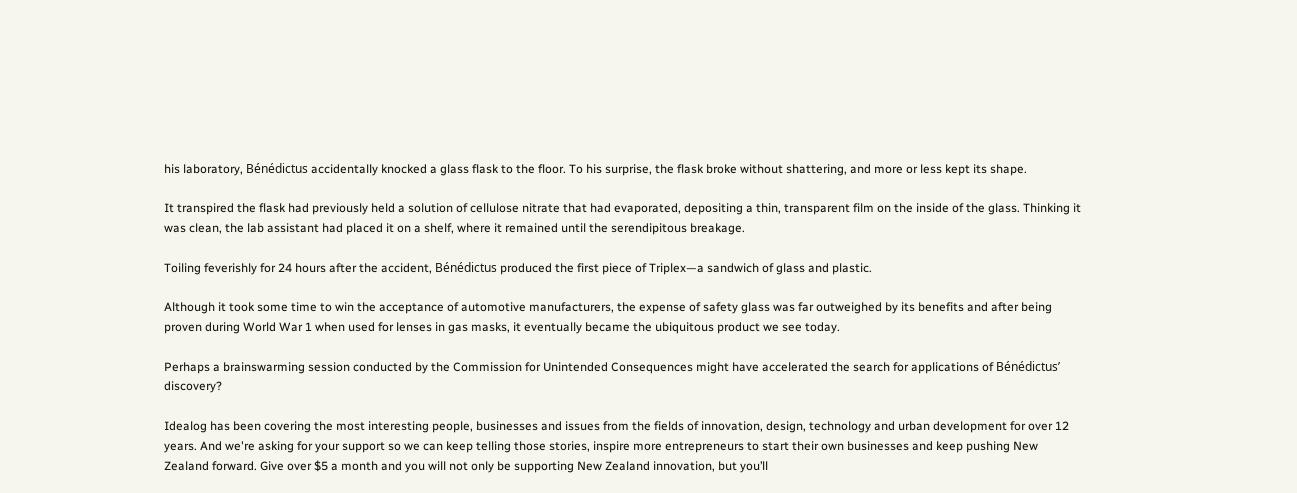his laboratory, Bénédictus accidentally knocked a glass flask to the floor. To his surprise, the flask broke without shattering, and more or less kept its shape.

It transpired the flask had previously held a solution of cellulose nitrate that had evaporated, depositing a thin, transparent film on the inside of the glass. Thinking it was clean, the lab assistant had placed it on a shelf, where it remained until the serendipitous breakage.

Toiling feverishly for 24 hours after the accident, Bénédictus produced the first piece of Triplex—a sandwich of glass and plastic.

Although it took some time to win the acceptance of automotive manufacturers, the expense of safety glass was far outweighed by its benefits and after being proven during World War 1 when used for lenses in gas masks, it eventually became the ubiquitous product we see today.

Perhaps a brainswarming session conducted by the Commission for Unintended Consequences might have accelerated the search for applications of Bénédictus’ discovery?

Idealog has been covering the most interesting people, businesses and issues from the fields of innovation, design, technology and urban development for over 12 years. And we're asking for your support so we can keep telling those stories, inspire more entrepreneurs to start their own businesses and keep pushing New Zealand forward. Give over $5 a month and you will not only be supporting New Zealand innovation, but you’ll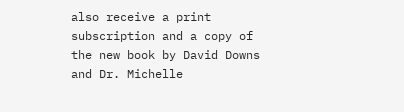also receive a print subscription and a copy of the new book by David Downs and Dr. Michelle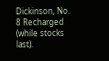Dickinson, No. 8 Recharged (while stocks last).